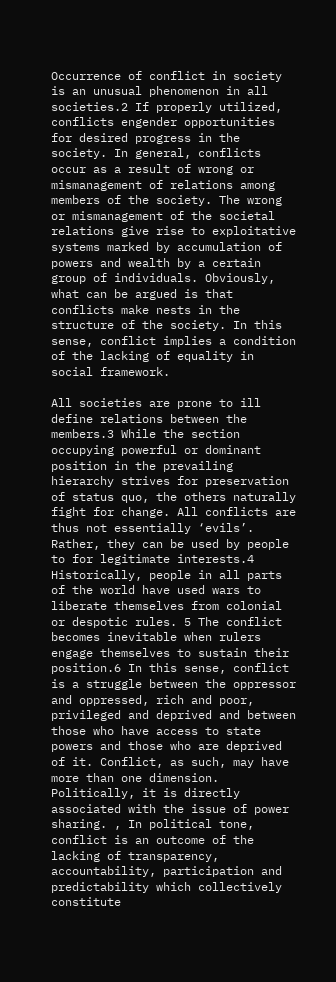Occurrence of conflict in society is an unusual phenomenon in all societies.2 If properly utilized, conflicts engender opportunities for desired progress in the society. In general, conflicts occur as a result of wrong or mismanagement of relations among members of the society. The wrong or mismanagement of the societal relations give rise to exploitative systems marked by accumulation of powers and wealth by a certain group of individuals. Obviously, what can be argued is that conflicts make nests in the structure of the society. In this sense, conflict implies a condition of the lacking of equality in social framework.

All societies are prone to ill define relations between the members.3 While the section occupying powerful or dominant position in the prevailing hierarchy strives for preservation of status quo, the others naturally fight for change. All conflicts are thus not essentially ‘evils’. Rather, they can be used by people to for legitimate interests.4 Historically, people in all parts of the world have used wars to liberate themselves from colonial or despotic rules. 5 The conflict becomes inevitable when rulers engage themselves to sustain their position.6 In this sense, conflict is a struggle between the oppressor and oppressed, rich and poor, privileged and deprived and between those who have access to state powers and those who are deprived of it. Conflict, as such, may have more than one dimension. Politically, it is directly associated with the issue of power sharing. , In political tone, conflict is an outcome of the lacking of transparency, accountability, participation and predictability which collectively constitute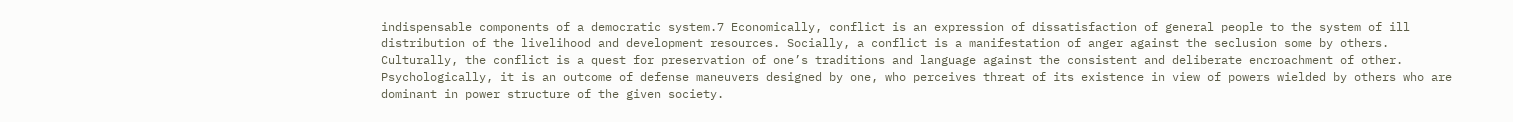indispensable components of a democratic system.7 Economically, conflict is an expression of dissatisfaction of general people to the system of ill distribution of the livelihood and development resources. Socially, a conflict is a manifestation of anger against the seclusion some by others. Culturally, the conflict is a quest for preservation of one’s traditions and language against the consistent and deliberate encroachment of other. Psychologically, it is an outcome of defense maneuvers designed by one, who perceives threat of its existence in view of powers wielded by others who are dominant in power structure of the given society.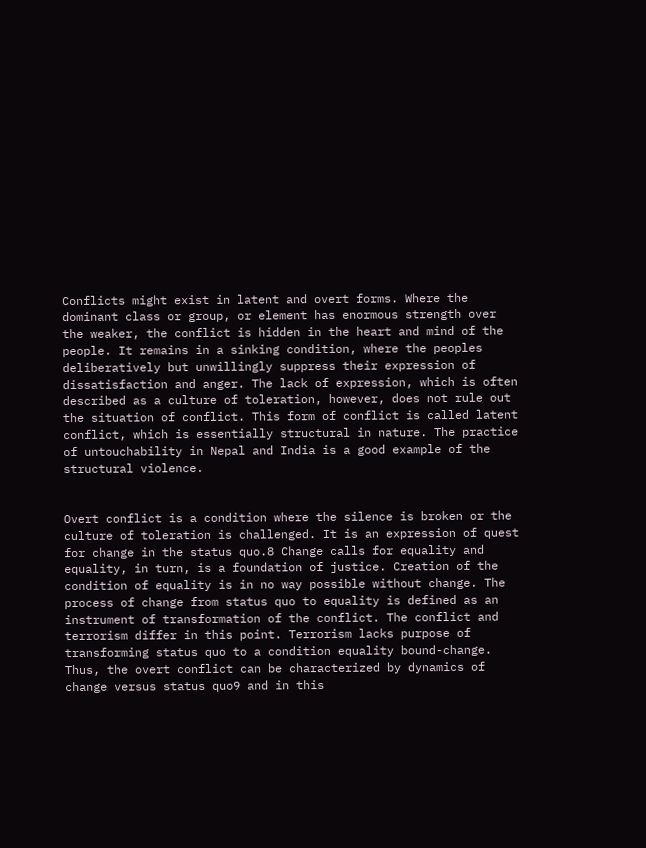Conflicts might exist in latent and overt forms. Where the dominant class or group, or element has enormous strength over the weaker, the conflict is hidden in the heart and mind of the people. It remains in a sinking condition, where the peoples deliberatively but unwillingly suppress their expression of dissatisfaction and anger. The lack of expression, which is often described as a culture of toleration, however, does not rule out the situation of conflict. This form of conflict is called latent conflict, which is essentially structural in nature. The practice of untouchability in Nepal and India is a good example of the structural violence.


Overt conflict is a condition where the silence is broken or the culture of toleration is challenged. It is an expression of quest for change in the status quo.8 Change calls for equality and equality, in turn, is a foundation of justice. Creation of the condition of equality is in no way possible without change. The process of change from status quo to equality is defined as an instrument of transformation of the conflict. The conflict and terrorism differ in this point. Terrorism lacks purpose of transforming status quo to a condition equality bound-change. Thus, the overt conflict can be characterized by dynamics of change versus status quo9 and in this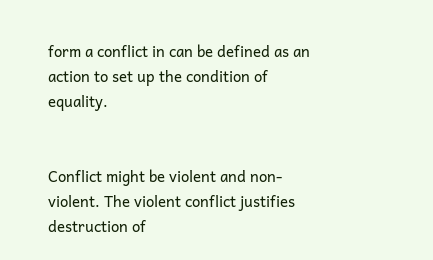form a conflict in can be defined as an action to set up the condition of equality.


Conflict might be violent and non-violent. The violent conflict justifies destruction of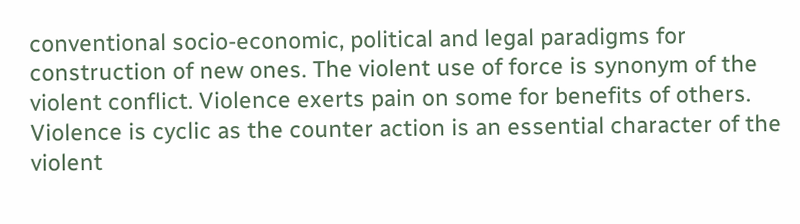conventional socio-economic, political and legal paradigms for construction of new ones. The violent use of force is synonym of the violent conflict. Violence exerts pain on some for benefits of others. Violence is cyclic as the counter action is an essential character of the violent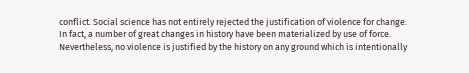conflict. Social science has not entirely rejected the justification of violence for change. In fact, a number of great changes in history have been materialized by use of force. Nevertheless, no violence is justified by the history on any ground which is intentionally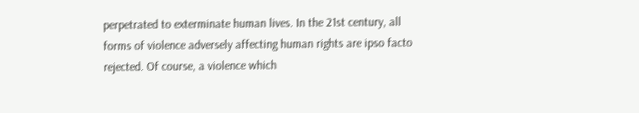perpetrated to exterminate human lives. In the 21st century, all forms of violence adversely affecting human rights are ipso facto rejected. Of course, a violence which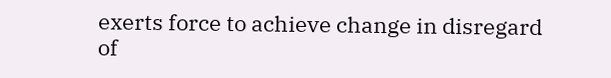exerts force to achieve change in disregard of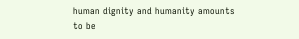human dignity and humanity amounts to be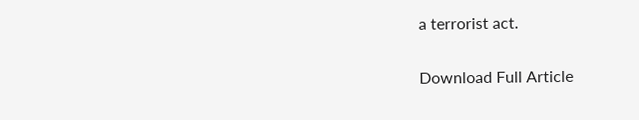a terrorist act.

Download Full Article